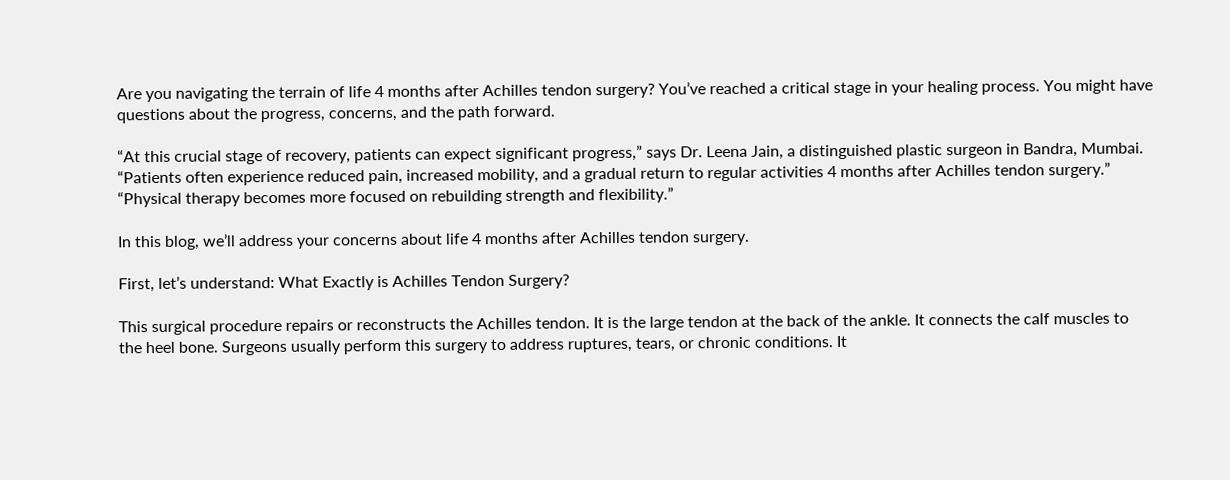Are you navigating the terrain of life 4 months after Achilles tendon surgery? You’ve reached a critical stage in your healing process. You might have questions about the progress, concerns, and the path forward.

“At this crucial stage of recovery, patients can expect significant progress,” says Dr. Leena Jain, a distinguished plastic surgeon in Bandra, Mumbai. “Patients often experience reduced pain, increased mobility, and a gradual return to regular activities 4 months after Achilles tendon surgery.” “Physical therapy becomes more focused on rebuilding strength and flexibility.”

In this blog, we’ll address your concerns about life 4 months after Achilles tendon surgery.

First, let’s understand: What Exactly is Achilles Tendon Surgery?

This surgical procedure repairs or reconstructs the Achilles tendon. It is the large tendon at the back of the ankle. It connects the calf muscles to the heel bone. Surgeons usually perform this surgery to address ruptures, tears, or chronic conditions. It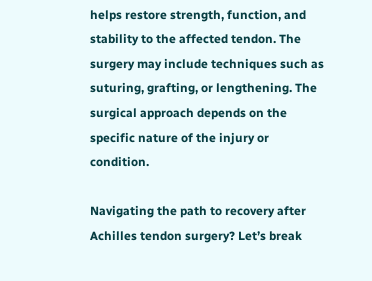helps restore strength, function, and stability to the affected tendon. The surgery may include techniques such as suturing, grafting, or lengthening. The surgical approach depends on the specific nature of the injury or condition.

Navigating the path to recovery after Achilles tendon surgery? Let’s break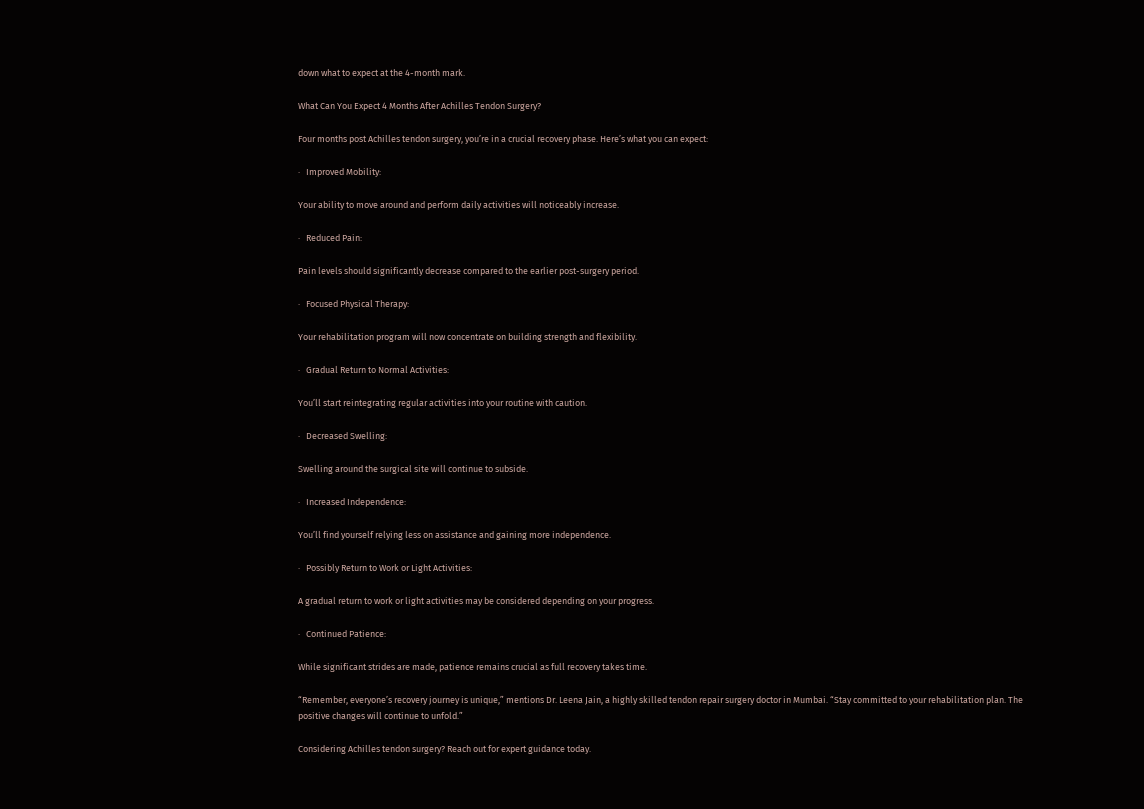down what to expect at the 4-month mark.

What Can You Expect 4 Months After Achilles Tendon Surgery?

Four months post Achilles tendon surgery, you’re in a crucial recovery phase. Here’s what you can expect:

·   Improved Mobility:

Your ability to move around and perform daily activities will noticeably increase.

·   Reduced Pain:

Pain levels should significantly decrease compared to the earlier post-surgery period.

·   Focused Physical Therapy:

Your rehabilitation program will now concentrate on building strength and flexibility.

·   Gradual Return to Normal Activities:

You’ll start reintegrating regular activities into your routine with caution.

·   Decreased Swelling:

Swelling around the surgical site will continue to subside.

·   Increased Independence:

You’ll find yourself relying less on assistance and gaining more independence.

·   Possibly Return to Work or Light Activities:

A gradual return to work or light activities may be considered depending on your progress.

·   Continued Patience:

While significant strides are made, patience remains crucial as full recovery takes time.

“Remember, everyone’s recovery journey is unique,” mentions Dr. Leena Jain, a highly skilled tendon repair surgery doctor in Mumbai. “Stay committed to your rehabilitation plan. The positive changes will continue to unfold.”

Considering Achilles tendon surgery? Reach out for expert guidance today.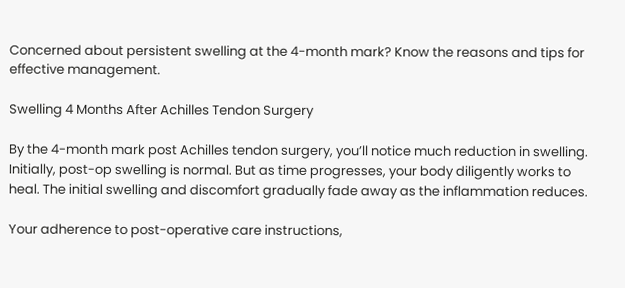Concerned about persistent swelling at the 4-month mark? Know the reasons and tips for effective management.

Swelling 4 Months After Achilles Tendon Surgery

By the 4-month mark post Achilles tendon surgery, you’ll notice much reduction in swelling. Initially, post-op swelling is normal. But as time progresses, your body diligently works to heal. The initial swelling and discomfort gradually fade away as the inflammation reduces.

Your adherence to post-operative care instructions,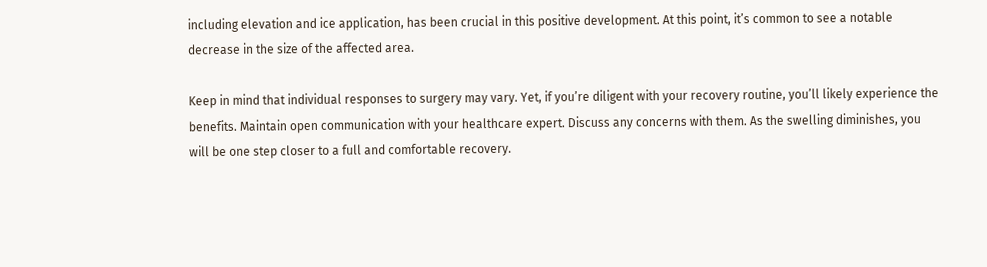including elevation and ice application, has been crucial in this positive development. At this point, it’s common to see a notable decrease in the size of the affected area.

Keep in mind that individual responses to surgery may vary. Yet, if you’re diligent with your recovery routine, you’ll likely experience the benefits. Maintain open communication with your healthcare expert. Discuss any concerns with them. As the swelling diminishes, you will be one step closer to a full and comfortable recovery.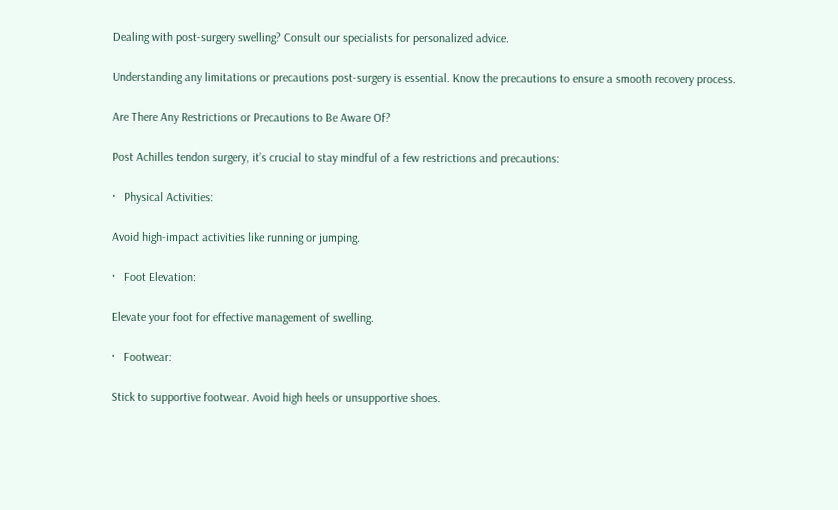Dealing with post-surgery swelling? Consult our specialists for personalized advice.

Understanding any limitations or precautions post-surgery is essential. Know the precautions to ensure a smooth recovery process.

Are There Any Restrictions or Precautions to Be Aware Of?

Post Achilles tendon surgery, it’s crucial to stay mindful of a few restrictions and precautions:

·   Physical Activities:

Avoid high-impact activities like running or jumping.

·   Foot Elevation:

Elevate your foot for effective management of swelling.

·   Footwear:

Stick to supportive footwear. Avoid high heels or unsupportive shoes.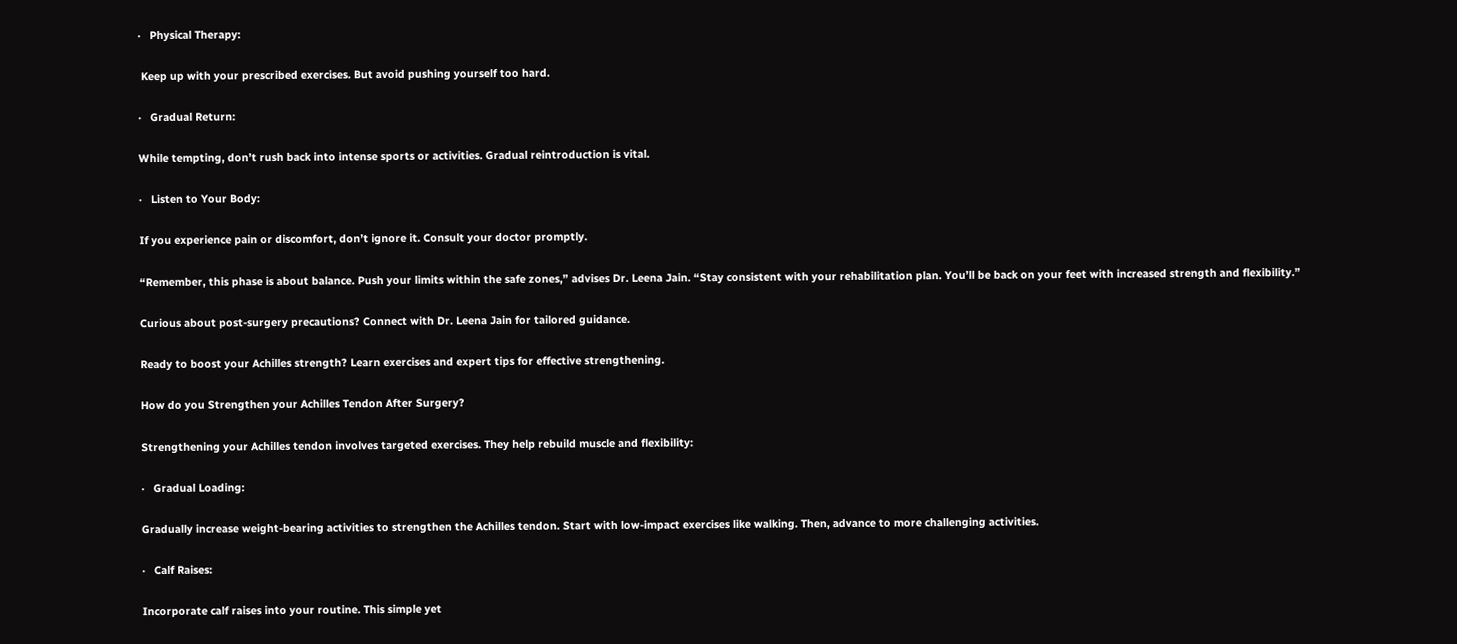·   Physical Therapy:

 Keep up with your prescribed exercises. But avoid pushing yourself too hard.

·   Gradual Return:

While tempting, don’t rush back into intense sports or activities. Gradual reintroduction is vital.

·   Listen to Your Body:

If you experience pain or discomfort, don’t ignore it. Consult your doctor promptly.

“Remember, this phase is about balance. Push your limits within the safe zones,” advises Dr. Leena Jain. “Stay consistent with your rehabilitation plan. You’ll be back on your feet with increased strength and flexibility.”

Curious about post-surgery precautions? Connect with Dr. Leena Jain for tailored guidance.

Ready to boost your Achilles strength? Learn exercises and expert tips for effective strengthening.

How do you Strengthen your Achilles Tendon After Surgery?

Strengthening your Achilles tendon involves targeted exercises. They help rebuild muscle and flexibility:

·   Gradual Loading:

Gradually increase weight-bearing activities to strengthen the Achilles tendon. Start with low-impact exercises like walking. Then, advance to more challenging activities.

·   Calf Raises:

Incorporate calf raises into your routine. This simple yet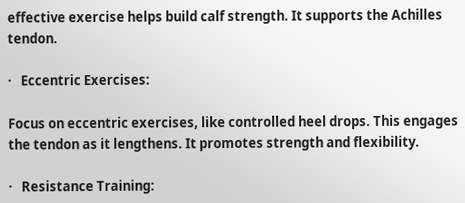effective exercise helps build calf strength. It supports the Achilles tendon.

·   Eccentric Exercises:

Focus on eccentric exercises, like controlled heel drops. This engages the tendon as it lengthens. It promotes strength and flexibility.

·   Resistance Training: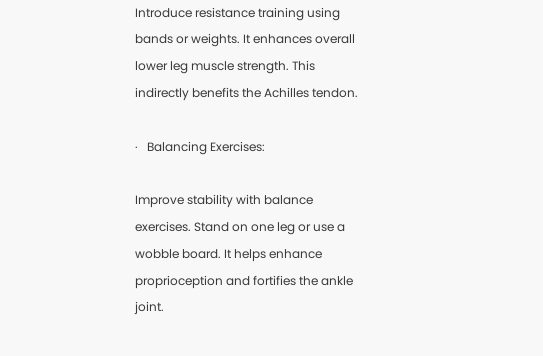Introduce resistance training using bands or weights. It enhances overall lower leg muscle strength. This indirectly benefits the Achilles tendon.

·   Balancing Exercises:

Improve stability with balance exercises. Stand on one leg or use a wobble board. It helps enhance proprioception and fortifies the ankle joint.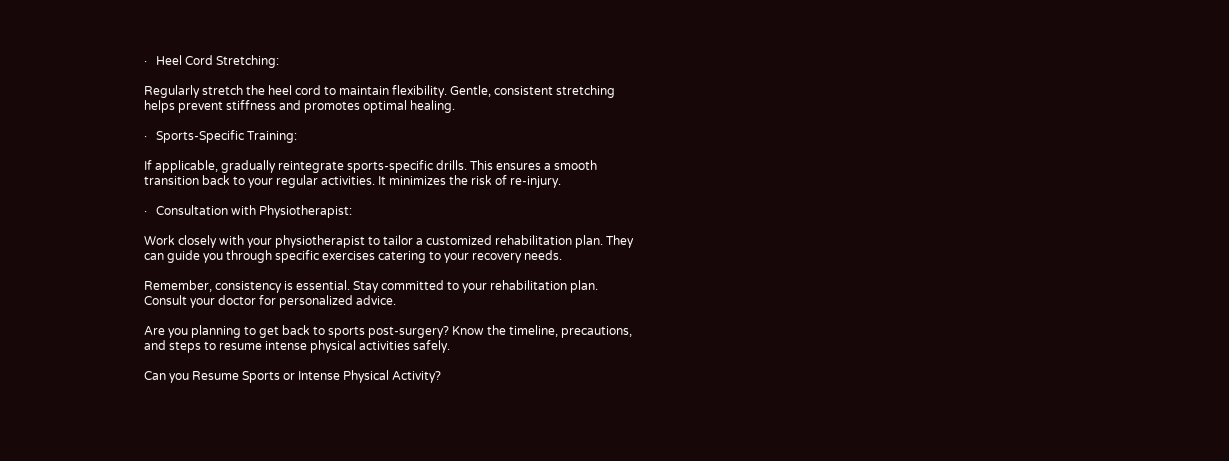·   Heel Cord Stretching:

Regularly stretch the heel cord to maintain flexibility. Gentle, consistent stretching helps prevent stiffness and promotes optimal healing.

·   Sports-Specific Training:

If applicable, gradually reintegrate sports-specific drills. This ensures a smooth transition back to your regular activities. It minimizes the risk of re-injury.

·   Consultation with Physiotherapist:

Work closely with your physiotherapist to tailor a customized rehabilitation plan. They can guide you through specific exercises catering to your recovery needs.

Remember, consistency is essential. Stay committed to your rehabilitation plan. Consult your doctor for personalized advice.

Are you planning to get back to sports post-surgery? Know the timeline, precautions, and steps to resume intense physical activities safely.

Can you Resume Sports or Intense Physical Activity?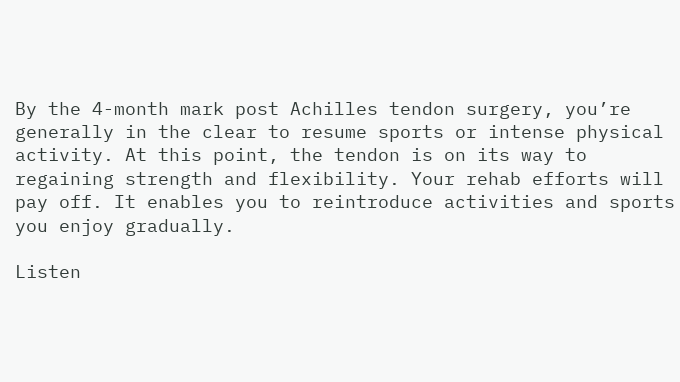By the 4-month mark post Achilles tendon surgery, you’re generally in the clear to resume sports or intense physical activity. At this point, the tendon is on its way to regaining strength and flexibility. Your rehab efforts will pay off. It enables you to reintroduce activities and sports you enjoy gradually.

Listen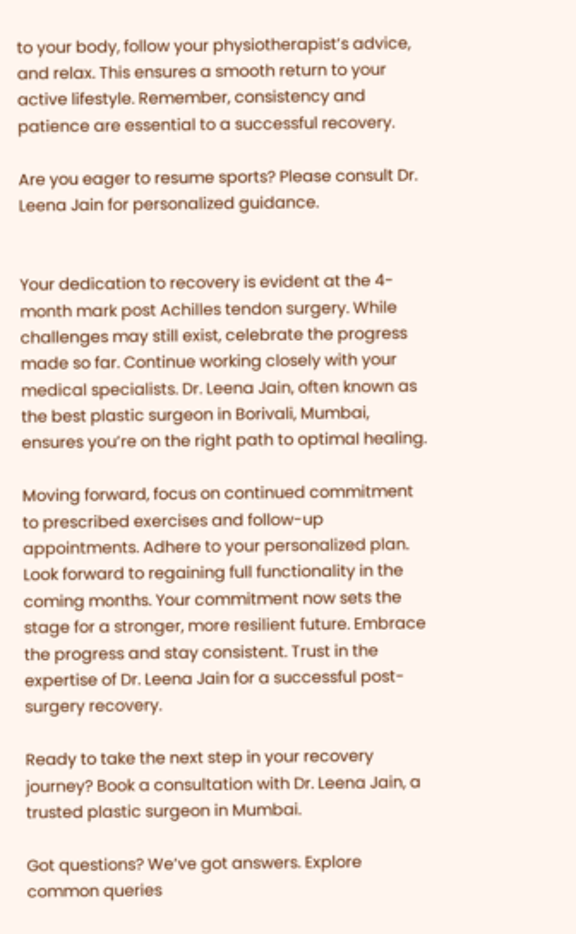to your body, follow your physiotherapist’s advice, and relax. This ensures a smooth return to your active lifestyle. Remember, consistency and patience are essential to a successful recovery.

Are you eager to resume sports? Please consult Dr. Leena Jain for personalized guidance.


Your dedication to recovery is evident at the 4-month mark post Achilles tendon surgery. While challenges may still exist, celebrate the progress made so far. Continue working closely with your medical specialists. Dr. Leena Jain, often known as the best plastic surgeon in Borivali, Mumbai, ensures you’re on the right path to optimal healing.

Moving forward, focus on continued commitment to prescribed exercises and follow-up appointments. Adhere to your personalized plan. Look forward to regaining full functionality in the coming months. Your commitment now sets the stage for a stronger, more resilient future. Embrace the progress and stay consistent. Trust in the expertise of Dr. Leena Jain for a successful post-surgery recovery.

Ready to take the next step in your recovery journey? Book a consultation with Dr. Leena Jain, a trusted plastic surgeon in Mumbai.

Got questions? We’ve got answers. Explore common queries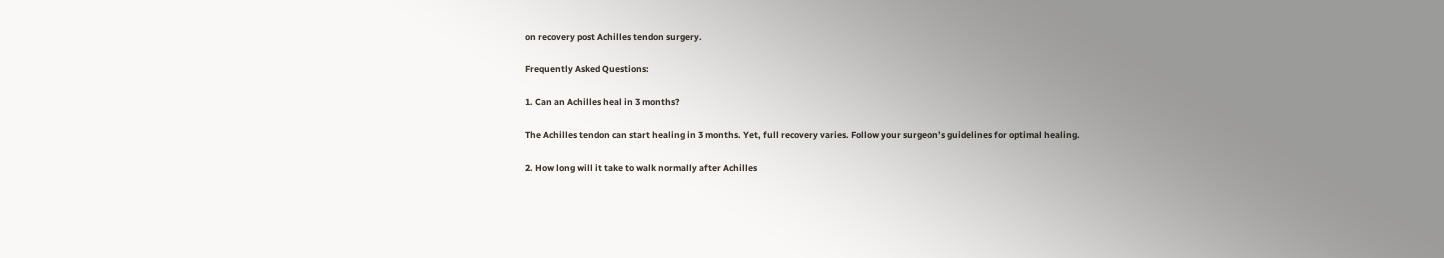on recovery post Achilles tendon surgery.

Frequently Asked Questions:

1. Can an Achilles heal in 3 months?

The Achilles tendon can start healing in 3 months. Yet, full recovery varies. Follow your surgeon’s guidelines for optimal healing.

2. How long will it take to walk normally after Achilles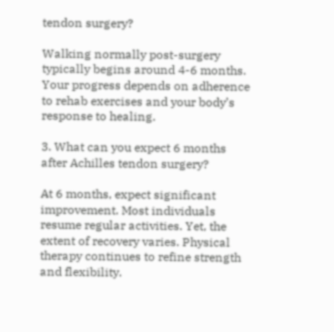tendon surgery?

Walking normally post-surgery typically begins around 4-6 months. Your progress depends on adherence to rehab exercises and your body’s response to healing.

3. What can you expect 6 months after Achilles tendon surgery?

At 6 months, expect significant improvement. Most individuals resume regular activities. Yet, the extent of recovery varies. Physical therapy continues to refine strength and flexibility.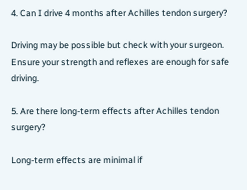4. Can I drive 4 months after Achilles tendon surgery?

Driving may be possible but check with your surgeon. Ensure your strength and reflexes are enough for safe driving.

5. Are there long-term effects after Achilles tendon surgery?

Long-term effects are minimal if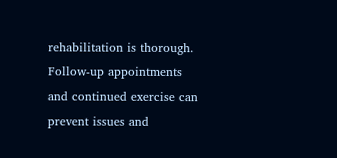rehabilitation is thorough. Follow-up appointments and continued exercise can prevent issues and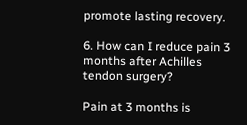promote lasting recovery.

6. How can I reduce pain 3 months after Achilles tendon surgery?

Pain at 3 months is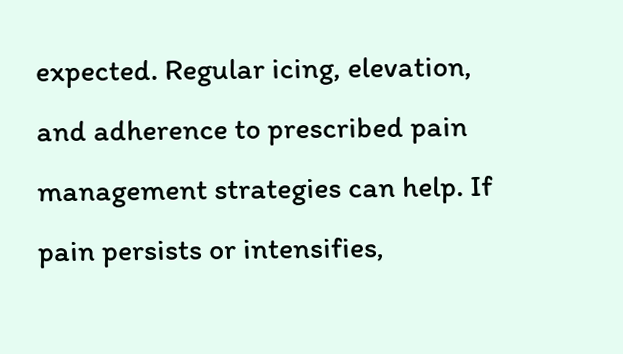expected. Regular icing, elevation, and adherence to prescribed pain management strategies can help. If pain persists or intensifies,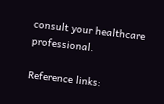consult your healthcare professional.

Reference links: